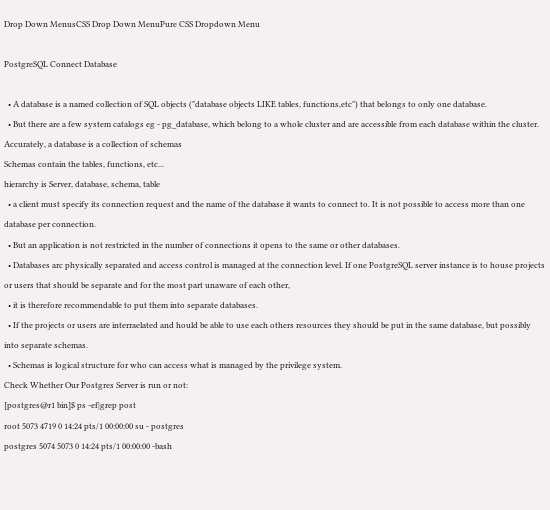Drop Down MenusCSS Drop Down MenuPure CSS Dropdown Menu

PostgreSQL Connect Database

  • A database is a named collection of SQL objects ("database objects LIKE tables, functions,etc") that belongs to only one database.
  • But there are a few system catalogs eg - pg_database, which belong to a whole cluster and are accessible from each database within the cluster.
Accurately, a database is a collection of schemas
Schemas contain the tables, functions, etc...
hierarchy is Server, database, schema, table
  • a client must specify its connection request and the name of the database it wants to connect to. It is not possible to access more than one database per connection.
  • But an application is not restricted in the number of connections it opens to the same or other databases.
  • Databases arc physically separated and access control is managed at the connection level. If one PostgreSQL server instance is to house projects or users that should be separate and for the most part unaware of each other,
  • it is therefore recommendable to put them into separate databases.
  • If the projects or users are interraelated and hould be able to use each others resources they should be put in the same database, but possibly into separate schemas.
  • Schemas is logical structure for who can access what is managed by the privilege system.
Check Whether Our Postgres Server is run or not:
[postgres@r1 bin]$ ps -ef|grep post
root 5073 4719 0 14:24 pts/1 00:00:00 su - postgres
postgres 5074 5073 0 14:24 pts/1 00:00:00 -bash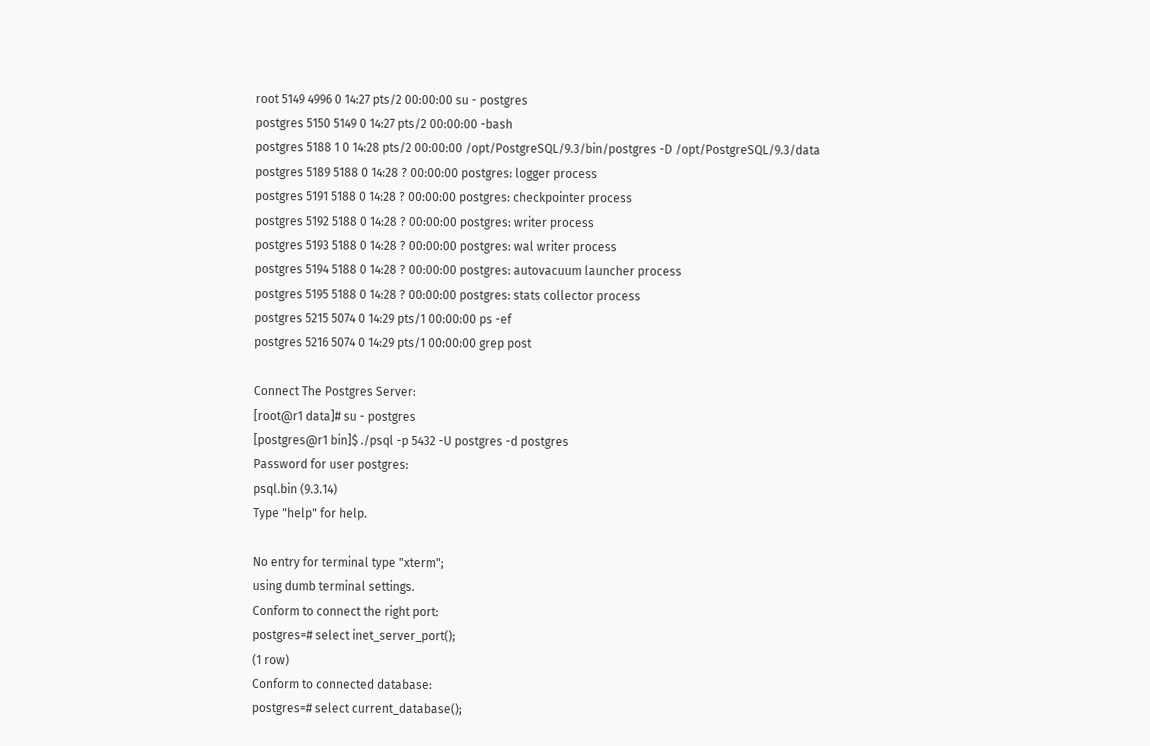root 5149 4996 0 14:27 pts/2 00:00:00 su - postgres
postgres 5150 5149 0 14:27 pts/2 00:00:00 -bash
postgres 5188 1 0 14:28 pts/2 00:00:00 /opt/PostgreSQL/9.3/bin/postgres -D /opt/PostgreSQL/9.3/data
postgres 5189 5188 0 14:28 ? 00:00:00 postgres: logger process
postgres 5191 5188 0 14:28 ? 00:00:00 postgres: checkpointer process
postgres 5192 5188 0 14:28 ? 00:00:00 postgres: writer process
postgres 5193 5188 0 14:28 ? 00:00:00 postgres: wal writer process
postgres 5194 5188 0 14:28 ? 00:00:00 postgres: autovacuum launcher process
postgres 5195 5188 0 14:28 ? 00:00:00 postgres: stats collector process
postgres 5215 5074 0 14:29 pts/1 00:00:00 ps -ef
postgres 5216 5074 0 14:29 pts/1 00:00:00 grep post

Connect The Postgres Server:
[root@r1 data]# su - postgres
[postgres@r1 bin]$ ./psql -p 5432 -U postgres -d postgres
Password for user postgres:
psql.bin (9.3.14)
Type "help" for help.

No entry for terminal type "xterm";
using dumb terminal settings.
Conform to connect the right port:
postgres=# select inet_server_port();
(1 row)
Conform to connected database:
postgres=# select current_database();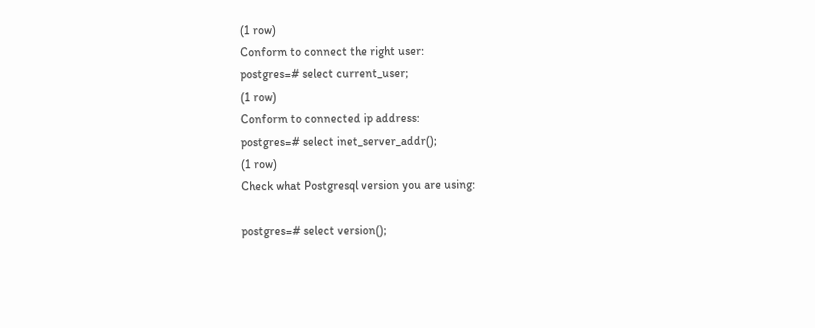(1 row)
Conform to connect the right user:
postgres=# select current_user;
(1 row)
Conform to connected ip address:
postgres=# select inet_server_addr();
(1 row)
Check what Postgresql version you are using:

postgres=# select version();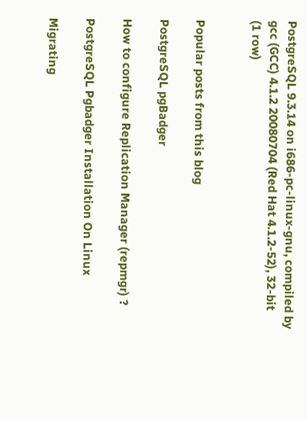PostgreSQL 9.3.14 on i686-pc-linux-gnu, compiled by gcc (GCC) 4.1.2 20080704 (Red Hat 4.1.2-52), 32-bit
(1 row)


Popular posts from this blog

PostgreSQL pgBadger

How to configure Replication Manager (repmgr) ?

PostgreSQL Pgbadger Installation On Linux

Migrating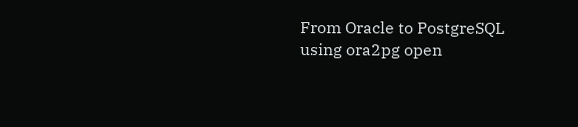From Oracle to PostgreSQL using ora2pg open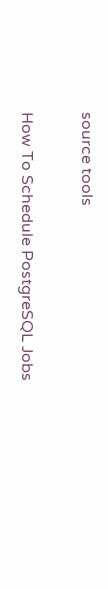source tools

How To Schedule PostgreSQL Jobs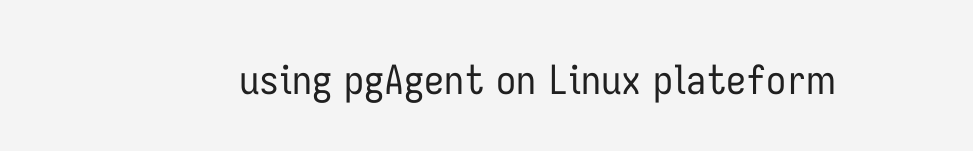using pgAgent on Linux plateform